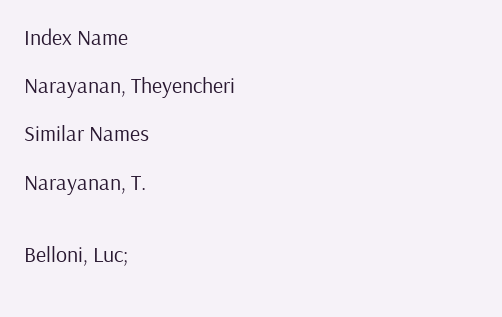Index Name

Narayanan, Theyencheri

Similar Names

Narayanan, T.


Belloni, Luc;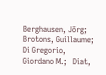Berghausen, Jörg;   Brotons, Guillaume;   Di Gregorio, Giordano M.;   Diat,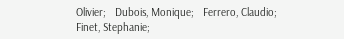Olivier;   Dubois, Monique;   Ferrero, Claudio;   Finet, Stephanie;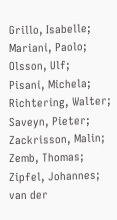Grillo, Isabelle;   Mariani, Paolo;   Olsson, Ulf;   Pisani, Michela;   Richtering, Walter;   Saveyn, Pieter;   Zackrisson, Malin;   Zemb, Thomas;   Zipfel, Johannes;   van der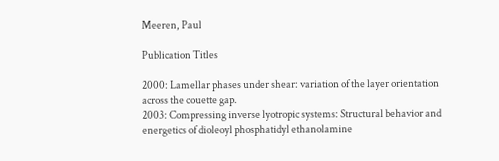Meeren, Paul

Publication Titles

2000: Lamellar phases under shear: variation of the layer orientation across the couette gap.
2003: Compressing inverse lyotropic systems: Structural behavior and energetics of dioleoyl phosphatidyl ethanolamine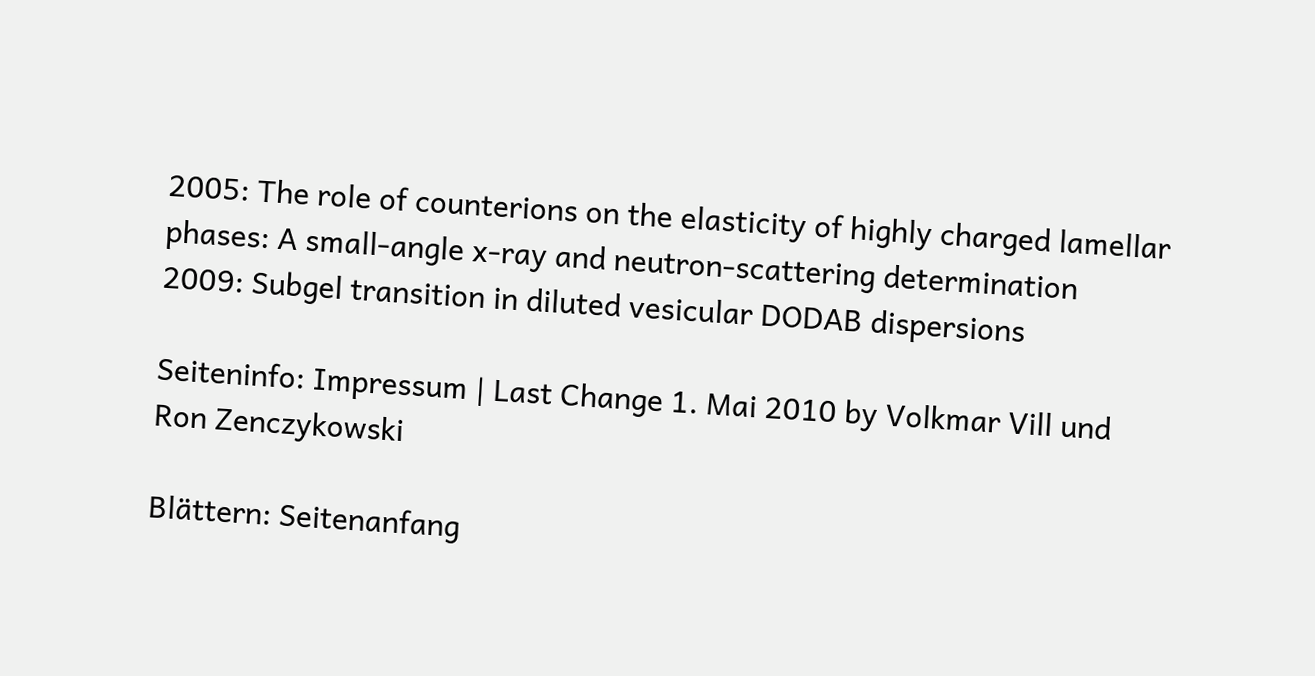2005: The role of counterions on the elasticity of highly charged lamellar phases: A small-angle x-ray and neutron-scattering determination
2009: Subgel transition in diluted vesicular DODAB dispersions

Seiteninfo: Impressum | Last Change 1. Mai 2010 by Volkmar Vill und Ron Zenczykowski

Blättern: Seitenanfang